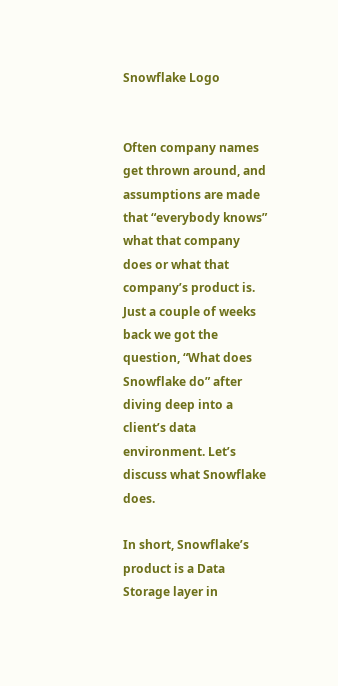Snowflake Logo


Often company names get thrown around, and assumptions are made that “everybody knows” what that company does or what that company’s product is. Just a couple of weeks back we got the question, “What does Snowflake do” after diving deep into a client’s data environment. Let’s discuss what Snowflake does.

In short, Snowflake’s product is a Data Storage layer in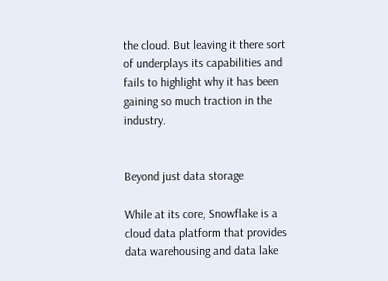the cloud. But leaving it there sort of underplays its capabilities and fails to highlight why it has been gaining so much traction in the industry.


Beyond just data storage

While at its core, Snowflake is a cloud data platform that provides data warehousing and data lake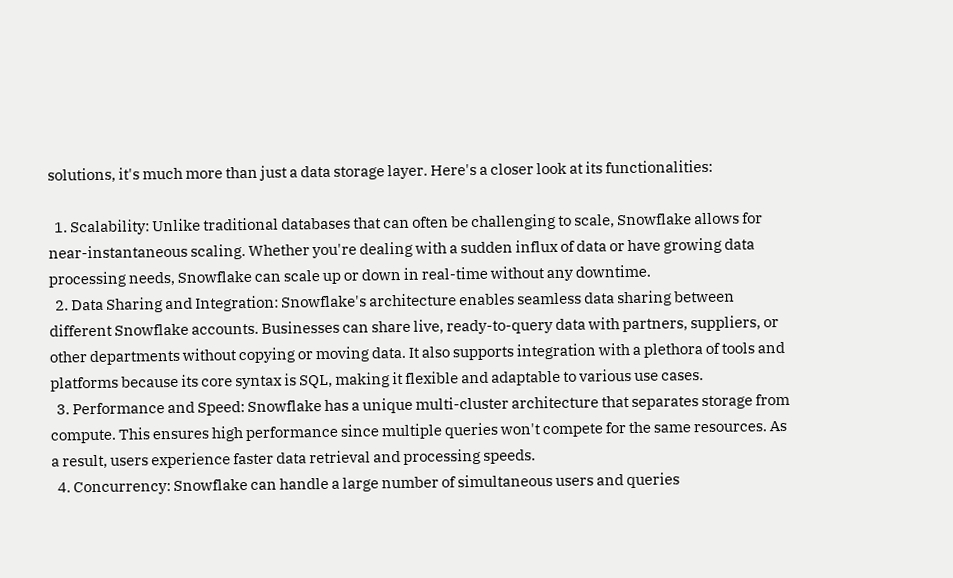solutions, it's much more than just a data storage layer. Here's a closer look at its functionalities:

  1. Scalability: Unlike traditional databases that can often be challenging to scale, Snowflake allows for near-instantaneous scaling. Whether you're dealing with a sudden influx of data or have growing data processing needs, Snowflake can scale up or down in real-time without any downtime.
  2. Data Sharing and Integration: Snowflake's architecture enables seamless data sharing between different Snowflake accounts. Businesses can share live, ready-to-query data with partners, suppliers, or other departments without copying or moving data. It also supports integration with a plethora of tools and platforms because its core syntax is SQL, making it flexible and adaptable to various use cases.
  3. Performance and Speed: Snowflake has a unique multi-cluster architecture that separates storage from compute. This ensures high performance since multiple queries won't compete for the same resources. As a result, users experience faster data retrieval and processing speeds.
  4. Concurrency: Snowflake can handle a large number of simultaneous users and queries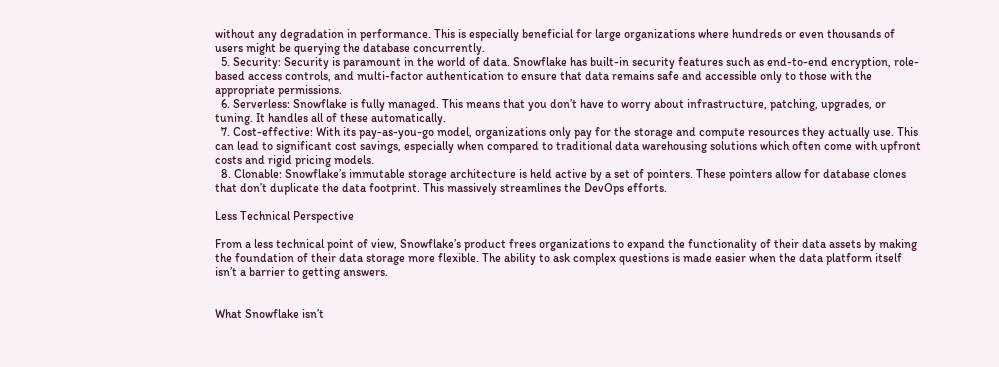without any degradation in performance. This is especially beneficial for large organizations where hundreds or even thousands of users might be querying the database concurrently.
  5. Security: Security is paramount in the world of data. Snowflake has built-in security features such as end-to-end encryption, role-based access controls, and multi-factor authentication to ensure that data remains safe and accessible only to those with the appropriate permissions.
  6. Serverless: Snowflake is fully managed. This means that you don’t have to worry about infrastructure, patching, upgrades, or tuning. It handles all of these automatically.
  7. Cost-effective: With its pay-as-you-go model, organizations only pay for the storage and compute resources they actually use. This can lead to significant cost savings, especially when compared to traditional data warehousing solutions which often come with upfront costs and rigid pricing models.
  8. Clonable: Snowflake’s immutable storage architecture is held active by a set of pointers. These pointers allow for database clones that don’t duplicate the data footprint. This massively streamlines the DevOps efforts.

Less Technical Perspective

From a less technical point of view, Snowflake’s product frees organizations to expand the functionality of their data assets by making the foundation of their data storage more flexible. The ability to ask complex questions is made easier when the data platform itself isn’t a barrier to getting answers.


What Snowflake isn’t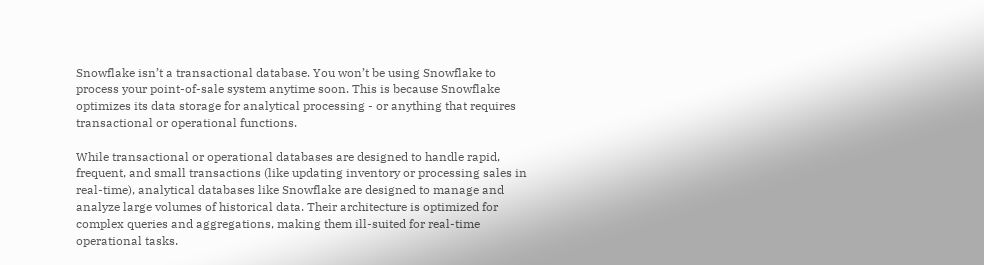Snowflake isn’t a transactional database. You won’t be using Snowflake to process your point-of-sale system anytime soon. This is because Snowflake optimizes its data storage for analytical processing - or anything that requires transactional or operational functions.

While transactional or operational databases are designed to handle rapid, frequent, and small transactions (like updating inventory or processing sales in real-time), analytical databases like Snowflake are designed to manage and analyze large volumes of historical data. Their architecture is optimized for complex queries and aggregations, making them ill-suited for real-time operational tasks.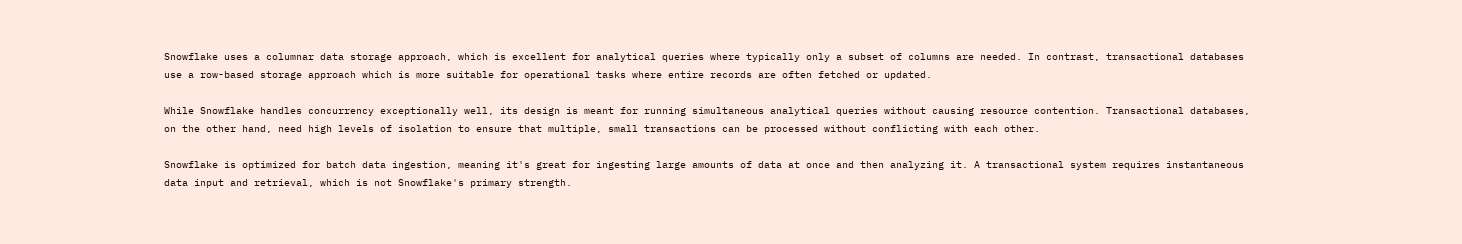Snowflake uses a columnar data storage approach, which is excellent for analytical queries where typically only a subset of columns are needed. In contrast, transactional databases use a row-based storage approach which is more suitable for operational tasks where entire records are often fetched or updated.

While Snowflake handles concurrency exceptionally well, its design is meant for running simultaneous analytical queries without causing resource contention. Transactional databases, on the other hand, need high levels of isolation to ensure that multiple, small transactions can be processed without conflicting with each other.

Snowflake is optimized for batch data ingestion, meaning it's great for ingesting large amounts of data at once and then analyzing it. A transactional system requires instantaneous data input and retrieval, which is not Snowflake's primary strength.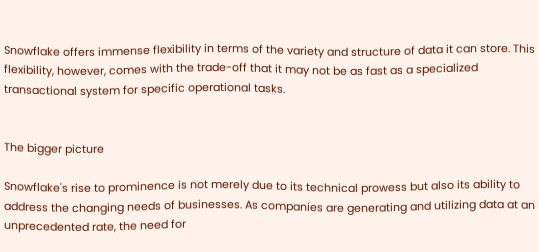Snowflake offers immense flexibility in terms of the variety and structure of data it can store. This flexibility, however, comes with the trade-off that it may not be as fast as a specialized transactional system for specific operational tasks.


The bigger picture

Snowflake's rise to prominence is not merely due to its technical prowess but also its ability to address the changing needs of businesses. As companies are generating and utilizing data at an unprecedented rate, the need for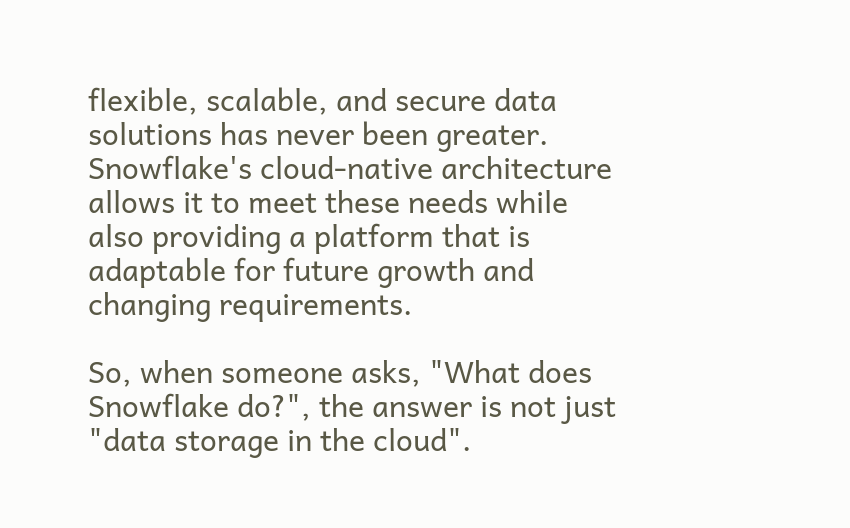flexible, scalable, and secure data solutions has never been greater. Snowflake's cloud-native architecture allows it to meet these needs while also providing a platform that is adaptable for future growth and changing requirements.

So, when someone asks, "What does Snowflake do?", the answer is not just "data storage in the cloud".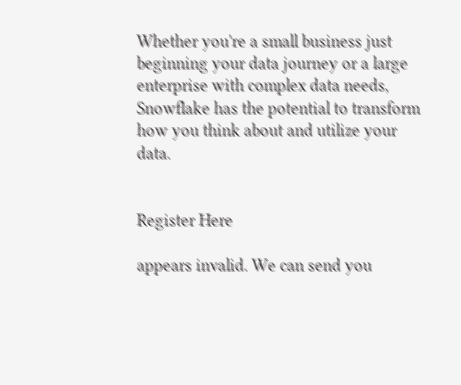Whether you're a small business just beginning your data journey or a large enterprise with complex data needs, Snowflake has the potential to transform how you think about and utilize your data.


Register Here

appears invalid. We can send you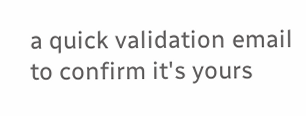a quick validation email to confirm it's yours